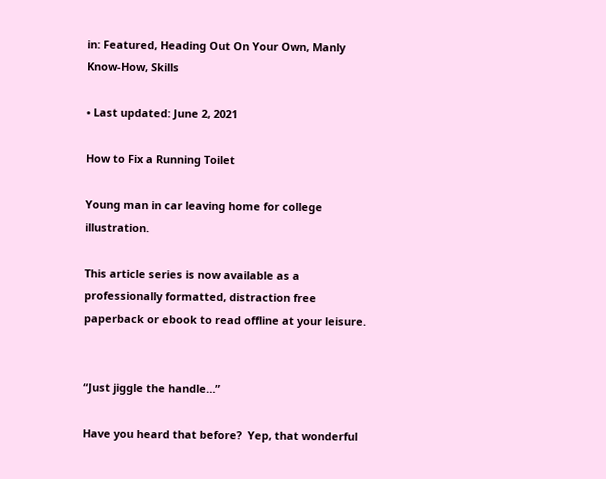in: Featured, Heading Out On Your Own, Manly Know-How, Skills

• Last updated: June 2, 2021

How to Fix a Running Toilet

Young man in car leaving home for college illustration.

This article series is now available as a professionally formatted, distraction free paperback or ebook to read offline at your leisure.


“Just jiggle the handle…”

Have you heard that before?  Yep, that wonderful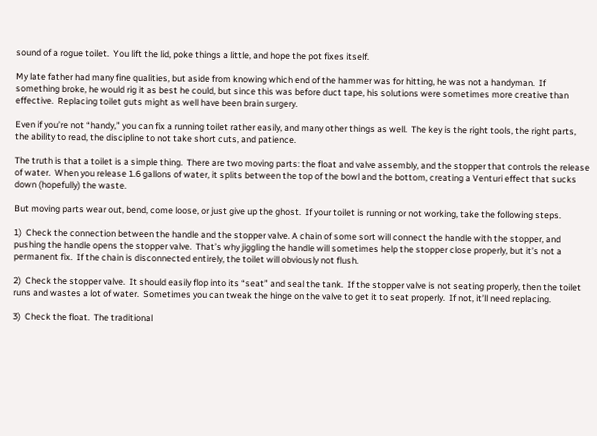sound of a rogue toilet.  You lift the lid, poke things a little, and hope the pot fixes itself.

My late father had many fine qualities, but aside from knowing which end of the hammer was for hitting, he was not a handyman.  If something broke, he would rig it as best he could, but since this was before duct tape, his solutions were sometimes more creative than effective.  Replacing toilet guts might as well have been brain surgery.

Even if you’re not “handy,” you can fix a running toilet rather easily, and many other things as well.  The key is the right tools, the right parts, the ability to read, the discipline to not take short cuts, and patience.

The truth is that a toilet is a simple thing.  There are two moving parts: the float and valve assembly, and the stopper that controls the release of water.  When you release 1.6 gallons of water, it splits between the top of the bowl and the bottom, creating a Venturi effect that sucks down (hopefully) the waste.

But moving parts wear out, bend, come loose, or just give up the ghost.  If your toilet is running or not working, take the following steps.

1)  Check the connection between the handle and the stopper valve. A chain of some sort will connect the handle with the stopper, and pushing the handle opens the stopper valve.  That’s why jiggling the handle will sometimes help the stopper close properly, but it’s not a permanent fix.  If the chain is disconnected entirely, the toilet will obviously not flush.

2)  Check the stopper valve.  It should easily flop into its “seat” and seal the tank.  If the stopper valve is not seating properly, then the toilet runs and wastes a lot of water.  Sometimes you can tweak the hinge on the valve to get it to seat properly.  If not, it’ll need replacing.

3)  Check the float.  The traditional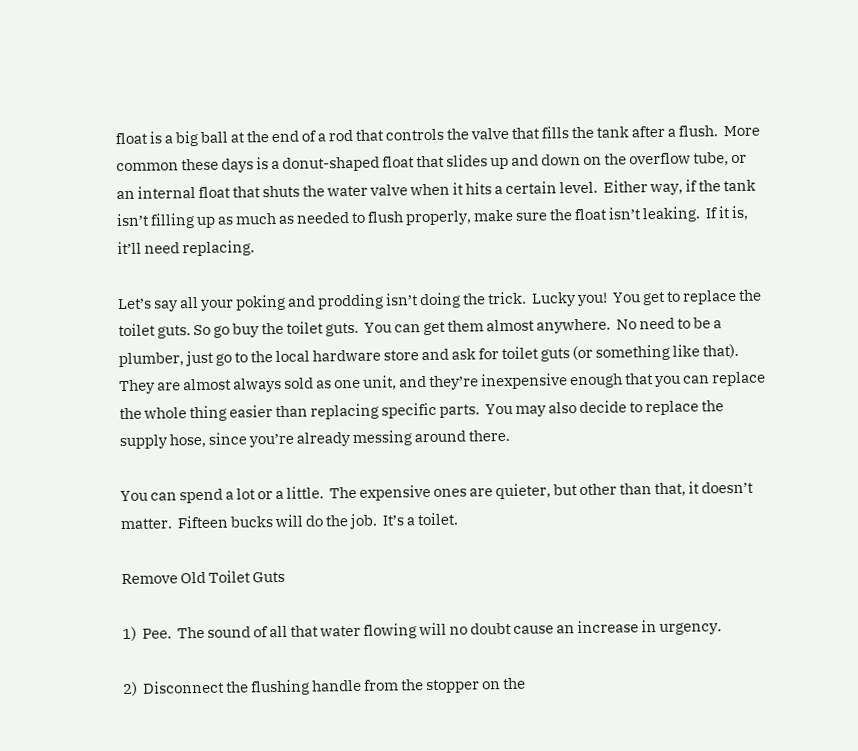float is a big ball at the end of a rod that controls the valve that fills the tank after a flush.  More common these days is a donut-shaped float that slides up and down on the overflow tube, or an internal float that shuts the water valve when it hits a certain level.  Either way, if the tank isn’t filling up as much as needed to flush properly, make sure the float isn’t leaking.  If it is, it’ll need replacing.

Let’s say all your poking and prodding isn’t doing the trick.  Lucky you!  You get to replace the toilet guts. So go buy the toilet guts.  You can get them almost anywhere.  No need to be a plumber, just go to the local hardware store and ask for toilet guts (or something like that). They are almost always sold as one unit, and they’re inexpensive enough that you can replace the whole thing easier than replacing specific parts.  You may also decide to replace the supply hose, since you’re already messing around there.

You can spend a lot or a little.  The expensive ones are quieter, but other than that, it doesn’t matter.  Fifteen bucks will do the job.  It’s a toilet.

Remove Old Toilet Guts

1)  Pee.  The sound of all that water flowing will no doubt cause an increase in urgency.

2)  Disconnect the flushing handle from the stopper on the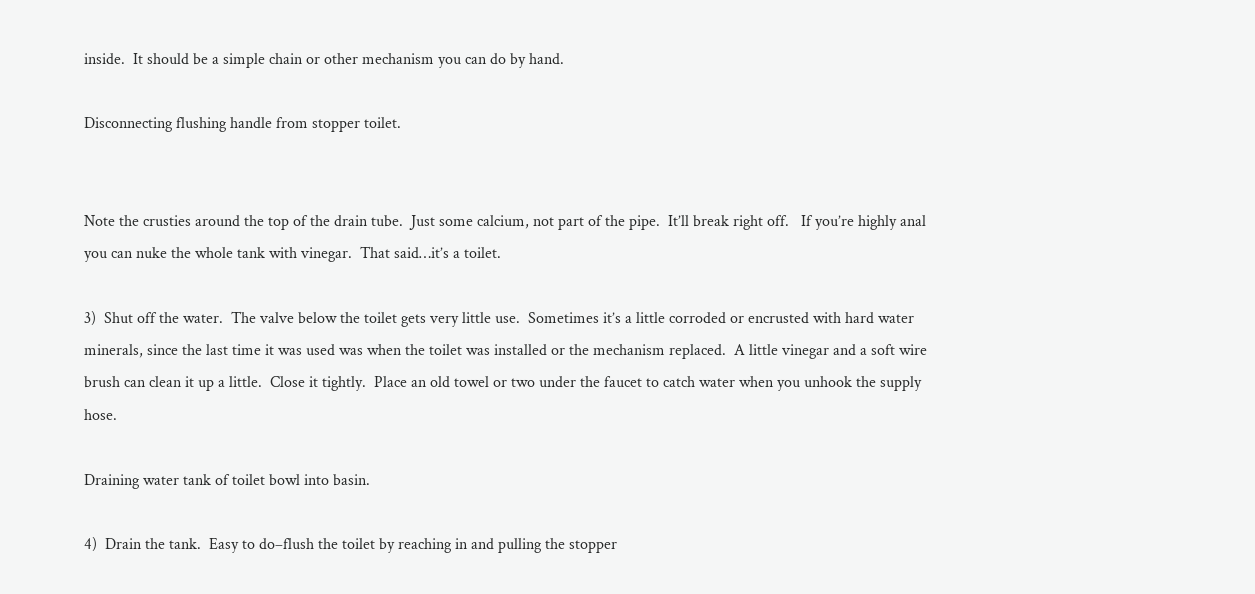inside.  It should be a simple chain or other mechanism you can do by hand.

Disconnecting flushing handle from stopper toilet.


Note the crusties around the top of the drain tube.  Just some calcium, not part of the pipe.  It’ll break right off.   If you’re highly anal you can nuke the whole tank with vinegar.  That said…it’s a toilet.

3)  Shut off the water.  The valve below the toilet gets very little use.  Sometimes it’s a little corroded or encrusted with hard water minerals, since the last time it was used was when the toilet was installed or the mechanism replaced.  A little vinegar and a soft wire brush can clean it up a little.  Close it tightly.  Place an old towel or two under the faucet to catch water when you unhook the supply hose.

Draining water tank of toilet bowl into basin.

4)  Drain the tank.  Easy to do–flush the toilet by reaching in and pulling the stopper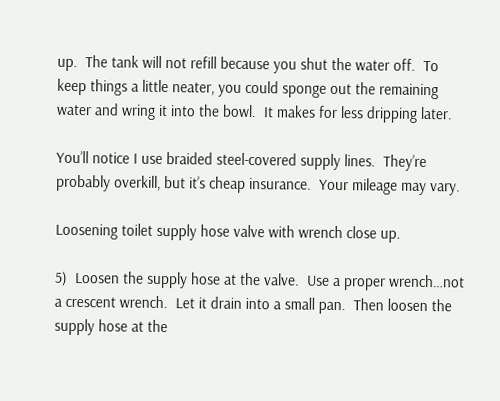up.  The tank will not refill because you shut the water off.  To keep things a little neater, you could sponge out the remaining water and wring it into the bowl.  It makes for less dripping later.

You’ll notice I use braided steel-covered supply lines.  They’re probably overkill, but it’s cheap insurance.  Your mileage may vary.

Loosening toilet supply hose valve with wrench close up.

5)  Loosen the supply hose at the valve.  Use a proper wrench…not a crescent wrench.  Let it drain into a small pan.  Then loosen the supply hose at the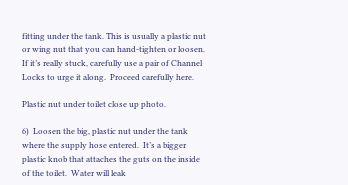fitting under the tank. This is usually a plastic nut or wing nut that you can hand-tighten or loosen.  If it’s really stuck, carefully use a pair of Channel Locks to urge it along.  Proceed carefully here.

Plastic nut under toilet close up photo.

6)  Loosen the big, plastic nut under the tank where the supply hose entered.  It’s a bigger plastic knob that attaches the guts on the inside of the toilet.  Water will leak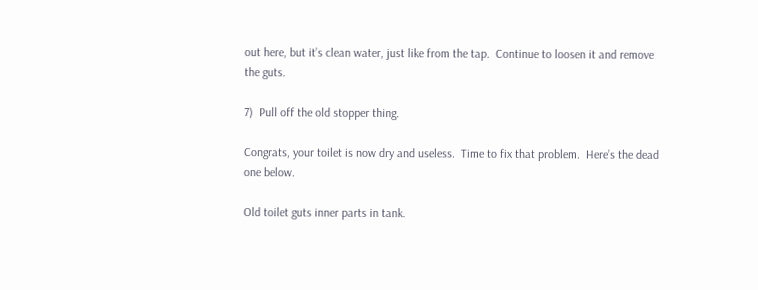out here, but it’s clean water, just like from the tap.  Continue to loosen it and remove the guts.

7)  Pull off the old stopper thing.

Congrats, your toilet is now dry and useless.  Time to fix that problem.  Here’s the dead one below.

Old toilet guts inner parts in tank.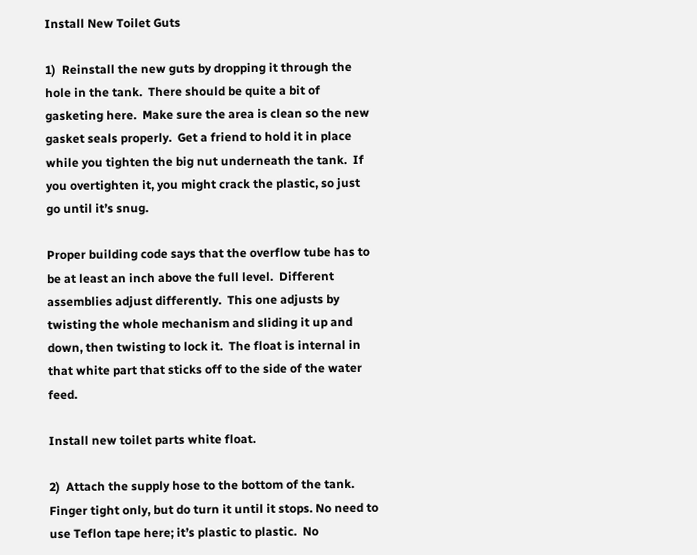Install New Toilet Guts

1)  Reinstall the new guts by dropping it through the hole in the tank.  There should be quite a bit of gasketing here.  Make sure the area is clean so the new gasket seals properly.  Get a friend to hold it in place while you tighten the big nut underneath the tank.  If you overtighten it, you might crack the plastic, so just go until it’s snug.

Proper building code says that the overflow tube has to be at least an inch above the full level.  Different assemblies adjust differently.  This one adjusts by twisting the whole mechanism and sliding it up and down, then twisting to lock it.  The float is internal in that white part that sticks off to the side of the water feed.

Install new toilet parts white float.

2)  Attach the supply hose to the bottom of the tank.  Finger tight only, but do turn it until it stops. No need to use Teflon tape here; it’s plastic to plastic.  No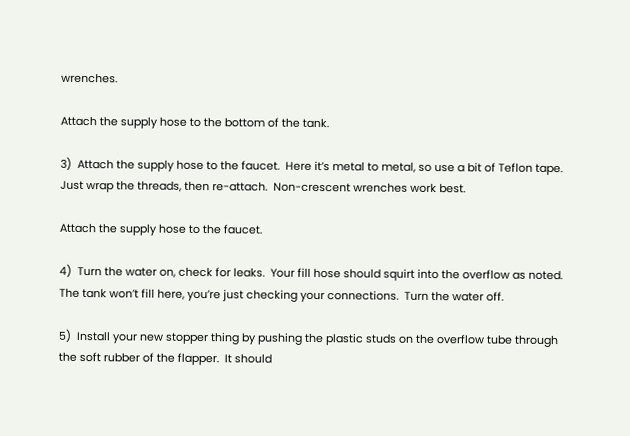wrenches.

Attach the supply hose to the bottom of the tank.

3)  Attach the supply hose to the faucet.  Here it’s metal to metal, so use a bit of Teflon tape.  Just wrap the threads, then re-attach.  Non-crescent wrenches work best.

Attach the supply hose to the faucet.

4)  Turn the water on, check for leaks.  Your fill hose should squirt into the overflow as noted. The tank won’t fill here, you’re just checking your connections.  Turn the water off.

5)  Install your new stopper thing by pushing the plastic studs on the overflow tube through the soft rubber of the flapper.  It should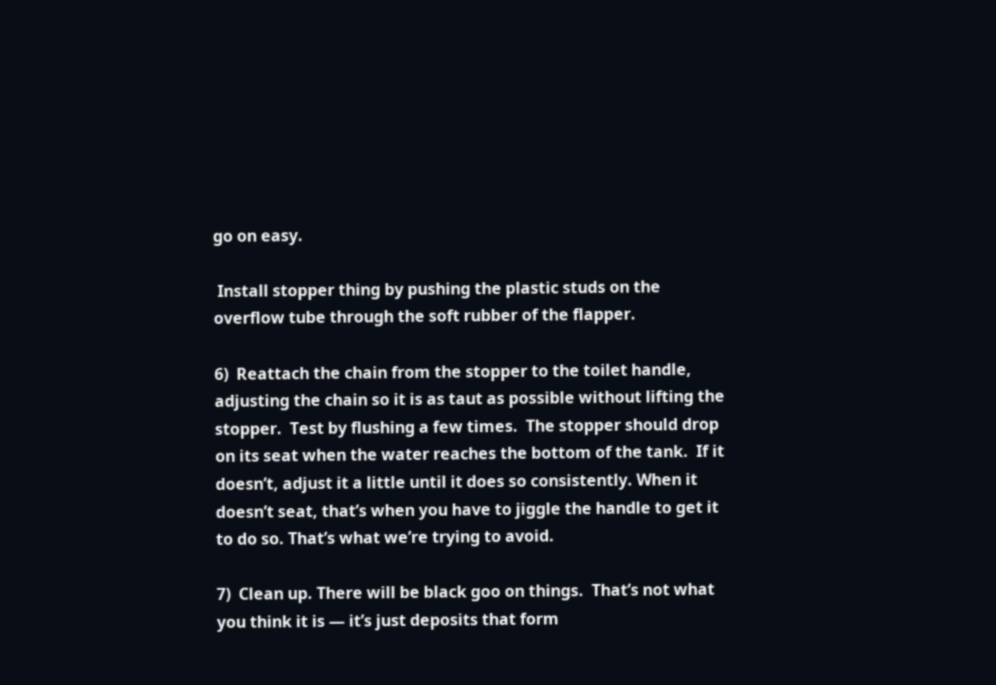go on easy.

 Install stopper thing by pushing the plastic studs on the overflow tube through the soft rubber of the flapper.

6)  Reattach the chain from the stopper to the toilet handle, adjusting the chain so it is as taut as possible without lifting the stopper.  Test by flushing a few times.  The stopper should drop on its seat when the water reaches the bottom of the tank.  If it doesn’t, adjust it a little until it does so consistently. When it doesn’t seat, that’s when you have to jiggle the handle to get it to do so. That’s what we’re trying to avoid.

7)  Clean up. There will be black goo on things.  That’s not what you think it is — it’s just deposits that form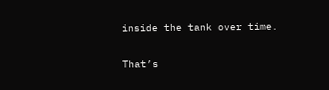inside the tank over time.

That’s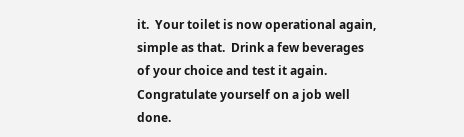it.  Your toilet is now operational again, simple as that.  Drink a few beverages of your choice and test it again.  Congratulate yourself on a job well done.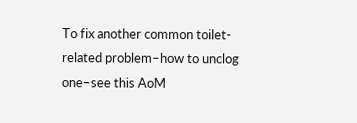To fix another common toilet-related problem–how to unclog one–see this AoM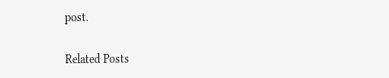post.

Related Posts